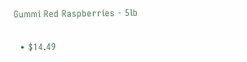Gummi Red Raspberries - 5lb

  • $14.49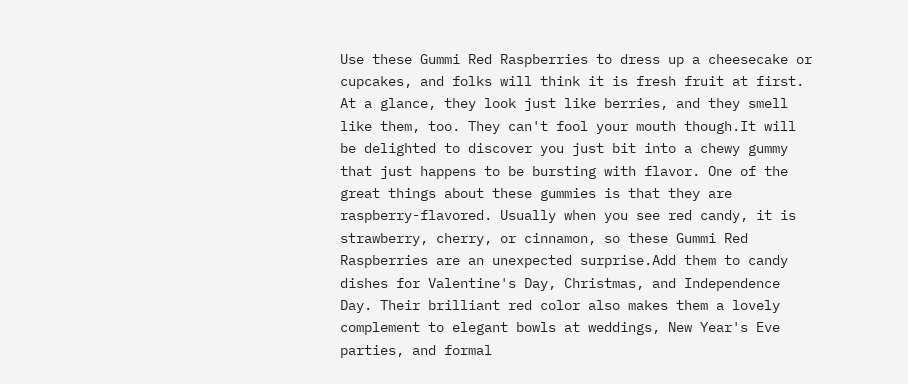Use these Gummi Red Raspberries to dress up a cheesecake or cupcakes, and folks will think it is fresh fruit at first. At a glance, they look just like berries, and they smell like them, too. They can't fool your mouth though.It will be delighted to discover you just bit into a chewy gummy that just happens to be bursting with flavor. One of the great things about these gummies is that they are raspberry-flavored. Usually when you see red candy, it is strawberry, cherry, or cinnamon, so these Gummi Red Raspberries are an unexpected surprise.Add them to candy dishes for Valentine's Day, Christmas, and Independence Day. Their brilliant red color also makes them a lovely complement to elegant bowls at weddings, New Year's Eve parties, and formal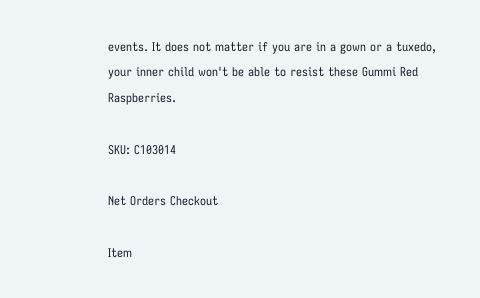events. It does not matter if you are in a gown or a tuxedo, your inner child won't be able to resist these Gummi Red Raspberries.

SKU: C103014

Net Orders Checkout

Item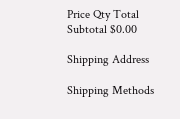Price Qty Total
Subtotal $0.00

Shipping Address

Shipping Methods